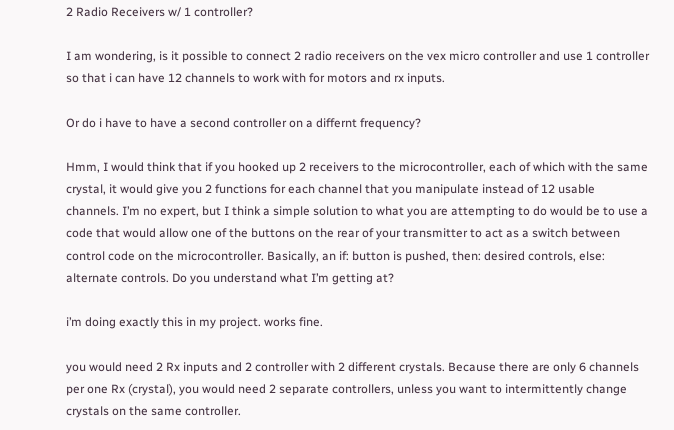2 Radio Receivers w/ 1 controller?

I am wondering, is it possible to connect 2 radio receivers on the vex micro controller and use 1 controller so that i can have 12 channels to work with for motors and rx inputs.

Or do i have to have a second controller on a differnt frequency?

Hmm, I would think that if you hooked up 2 receivers to the microcontroller, each of which with the same crystal, it would give you 2 functions for each channel that you manipulate instead of 12 usable channels. I’m no expert, but I think a simple solution to what you are attempting to do would be to use a code that would allow one of the buttons on the rear of your transmitter to act as a switch between control code on the microcontroller. Basically, an if: button is pushed, then: desired controls, else: alternate controls. Do you understand what I’m getting at?

i’m doing exactly this in my project. works fine.

you would need 2 Rx inputs and 2 controller with 2 different crystals. Because there are only 6 channels per one Rx (crystal), you would need 2 separate controllers, unless you want to intermittently change crystals on the same controller.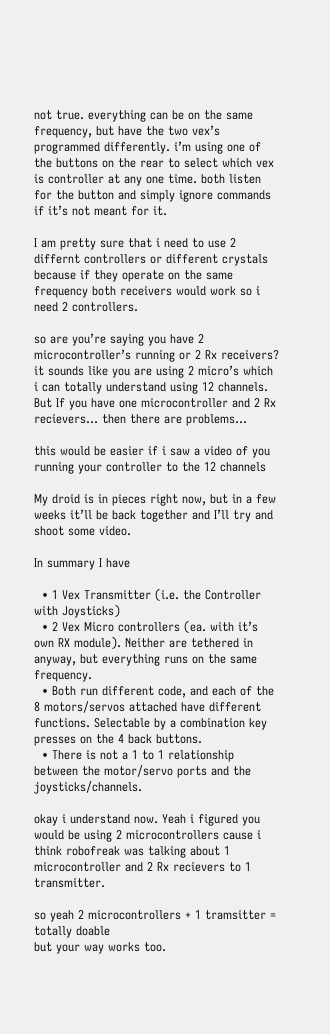not true. everything can be on the same frequency, but have the two vex’s programmed differently. i’m using one of the buttons on the rear to select which vex is controller at any one time. both listen for the button and simply ignore commands if it’s not meant for it.

I am pretty sure that i need to use 2 differnt controllers or different crystals because if they operate on the same frequency both receivers would work so i need 2 controllers.

so are you’re saying you have 2 microcontroller’s running or 2 Rx receivers?
it sounds like you are using 2 micro’s which i can totally understand using 12 channels. But If you have one microcontroller and 2 Rx recievers… then there are problems…

this would be easier if i saw a video of you running your controller to the 12 channels

My droid is in pieces right now, but in a few weeks it’ll be back together and I’ll try and shoot some video.

In summary I have

  • 1 Vex Transmitter (i.e. the Controller with Joysticks)
  • 2 Vex Micro controllers (ea. with it’s own RX module). Neither are tethered in anyway, but everything runs on the same frequency.
  • Both run different code, and each of the 8 motors/servos attached have different functions. Selectable by a combination key presses on the 4 back buttons.
  • There is not a 1 to 1 relationship between the motor/servo ports and the joysticks/channels.

okay i understand now. Yeah i figured you would be using 2 microcontrollers cause i think robofreak was talking about 1 microcontroller and 2 Rx recievers to 1 transmitter.

so yeah 2 microcontrollers + 1 tramsitter = totally doable
but your way works too.